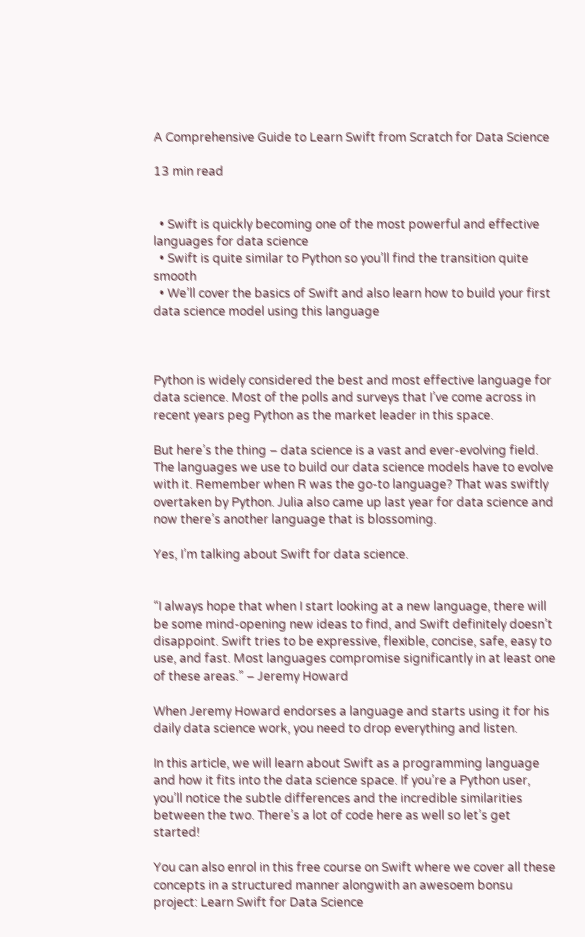A Comprehensive Guide to Learn Swift from Scratch for Data Science

13 min read


  • Swift is quickly becoming one of the most powerful and effective languages for data science
  • Swift is quite similar to Python so you’ll find the transition quite smooth
  • We’ll cover the basics of Swift and also learn how to build your first data science model using this language



Python is widely considered the best and most effective language for data science. Most of the polls and surveys that I’ve come across in recent years peg Python as the market leader in this space.

But here’s the thing – data science is a vast and ever-evolving field. The languages we use to build our data science models have to evolve with it. Remember when R was the go-to language? That was swiftly overtaken by Python. Julia also came up last year for data science and now there’s another language that is blossoming.

Yes, I’m talking about Swift for data science.


“I always hope that when I start looking at a new language, there will be some mind-opening new ideas to find, and Swift definitely doesn’t disappoint. Swift tries to be expressive, flexible, concise, safe, easy to use, and fast. Most languages compromise significantly in at least one of these areas.” – Jeremy Howard

When Jeremy Howard endorses a language and starts using it for his daily data science work, you need to drop everything and listen.

In this article, we will learn about Swift as a programming language and how it fits into the data science space. If you’re a Python user, you’ll notice the subtle differences and the incredible similarities between the two. There’s a lot of code here as well so let’s get started!

You can also enrol in this free course on Swift where we cover all these concepts in a structured manner alongwith an awesoem bonsu project: Learn Swift for Data Science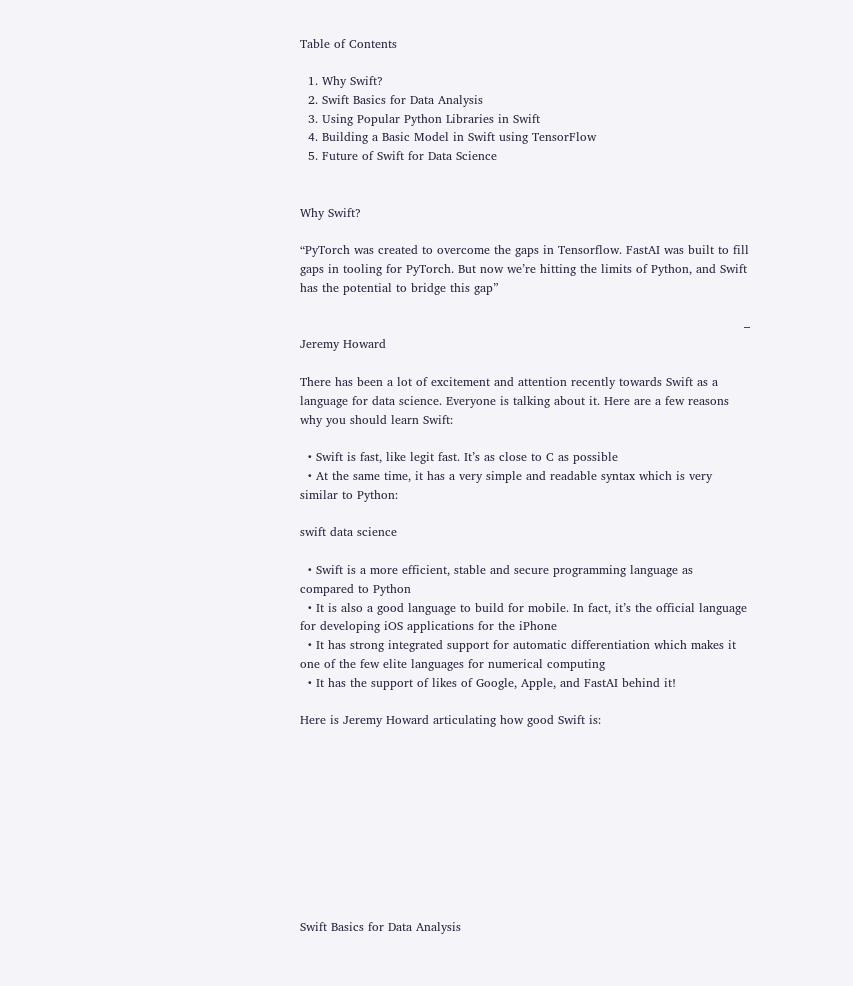Table of Contents

  1. Why Swift?
  2. Swift Basics for Data Analysis
  3. Using Popular Python Libraries in Swift
  4. Building a Basic Model in Swift using TensorFlow
  5. Future of Swift for Data Science


Why Swift?

“PyTorch was created to overcome the gaps in Tensorflow. FastAI was built to fill gaps in tooling for PyTorch. But now we’re hitting the limits of Python, and Swift has the potential to bridge this gap”

                                                                                                               – Jeremy Howard

There has been a lot of excitement and attention recently towards Swift as a language for data science. Everyone is talking about it. Here are a few reasons why you should learn Swift:

  • Swift is fast, like legit fast. It’s as close to C as possible
  • At the same time, it has a very simple and readable syntax which is very similar to Python:

swift data science

  • Swift is a more efficient, stable and secure programming language as compared to Python
  • It is also a good language to build for mobile. In fact, it’s the official language for developing iOS applications for the iPhone
  • It has strong integrated support for automatic differentiation which makes it one of the few elite languages for numerical computing
  • It has the support of likes of Google, Apple, and FastAI behind it!

Here is Jeremy Howard articulating how good Swift is:










Swift Basics for Data Analysis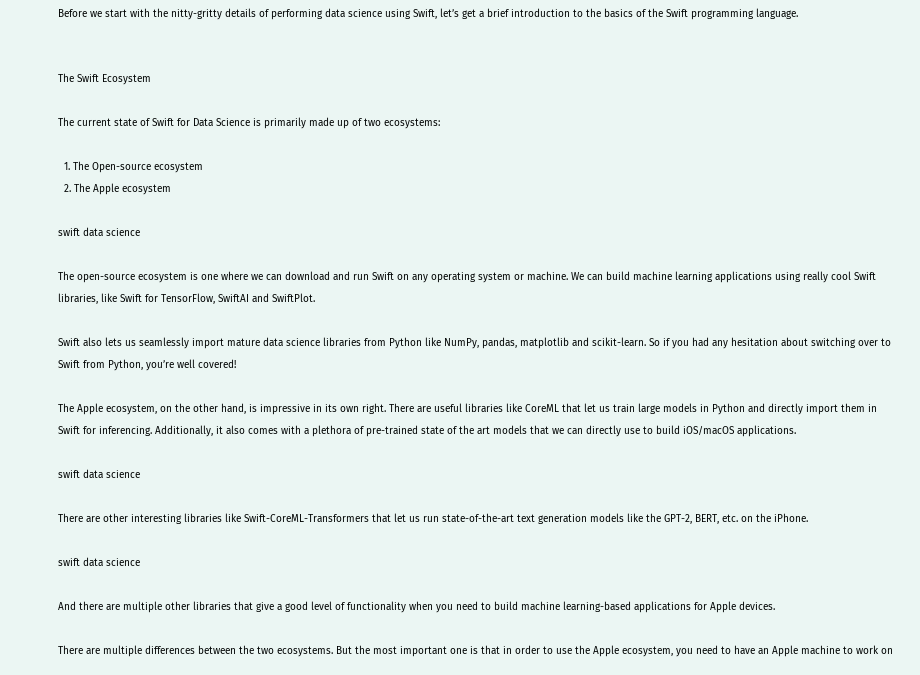Before we start with the nitty-gritty details of performing data science using Swift, let’s get a brief introduction to the basics of the Swift programming language.


The Swift Ecosystem

The current state of Swift for Data Science is primarily made up of two ecosystems:

  1. The Open-source ecosystem
  2. The Apple ecosystem

swift data science

The open-source ecosystem is one where we can download and run Swift on any operating system or machine. We can build machine learning applications using really cool Swift libraries, like Swift for TensorFlow, SwiftAI and SwiftPlot.

Swift also lets us seamlessly import mature data science libraries from Python like NumPy, pandas, matplotlib and scikit-learn. So if you had any hesitation about switching over to Swift from Python, you’re well covered!

The Apple ecosystem, on the other hand, is impressive in its own right. There are useful libraries like CoreML that let us train large models in Python and directly import them in Swift for inferencing. Additionally, it also comes with a plethora of pre-trained state of the art models that we can directly use to build iOS/macOS applications.

swift data science

There are other interesting libraries like Swift-CoreML-Transformers that let us run state-of-the-art text generation models like the GPT-2, BERT, etc. on the iPhone.

swift data science

And there are multiple other libraries that give a good level of functionality when you need to build machine learning-based applications for Apple devices.

There are multiple differences between the two ecosystems. But the most important one is that in order to use the Apple ecosystem, you need to have an Apple machine to work on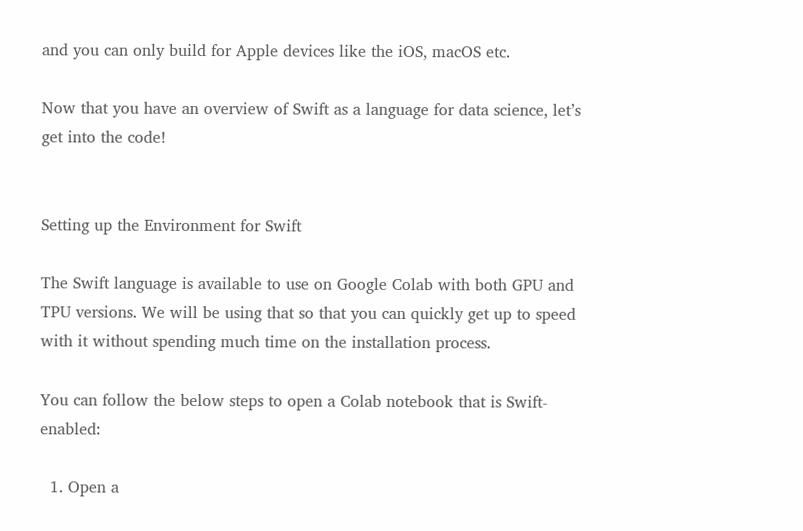and you can only build for Apple devices like the iOS, macOS etc.

Now that you have an overview of Swift as a language for data science, let’s get into the code!


Setting up the Environment for Swift

The Swift language is available to use on Google Colab with both GPU and TPU versions. We will be using that so that you can quickly get up to speed with it without spending much time on the installation process.

You can follow the below steps to open a Colab notebook that is Swift-enabled:

  1. Open a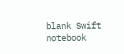blank Swift notebook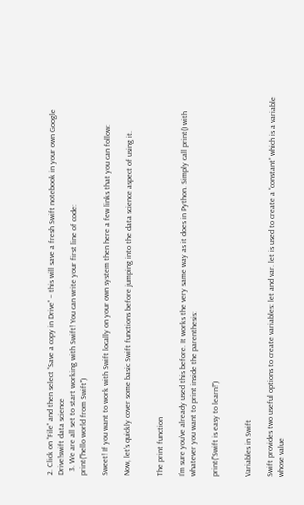2. Click on “File” and then select “Save a copy in Drive” – this will save a fresh Swift notebook in your own Google Drive!swift data science
  3. We are all set to start working with Swift! You can write your first line of code:
print("hello world from Swift")

Sweet! If you want to work with Swift locally on your own system then here a few links that you can follow:

Now, let’s quickly cover some basic Swift functions before jumping into the data science aspect of using it.


The print function

I’m sure you’ve already used this before. It works the very same way as it does in Python. Simply call print() with whatever you want to print inside the parenthesis:

print("Swift is easy to learn!")


Variables in Swift

Swift provides two useful options to create variables: let and var. let is used to create a “constant” which is a variable whose value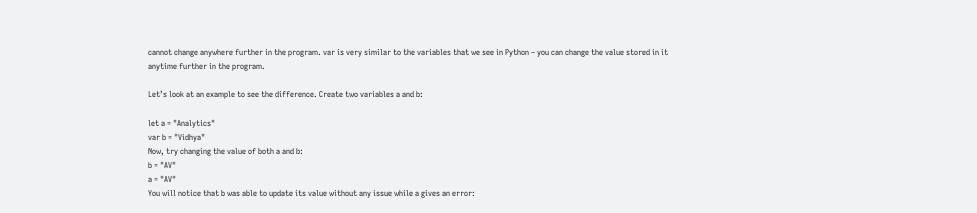cannot change anywhere further in the program. var is very similar to the variables that we see in Python – you can change the value stored in it anytime further in the program.

Let’s look at an example to see the difference. Create two variables a and b:

let a = "Analytics"
var b = "Vidhya"
Now, try changing the value of both a and b:
b = "AV"
a = "AV"
You will notice that b was able to update its value without any issue while a gives an error: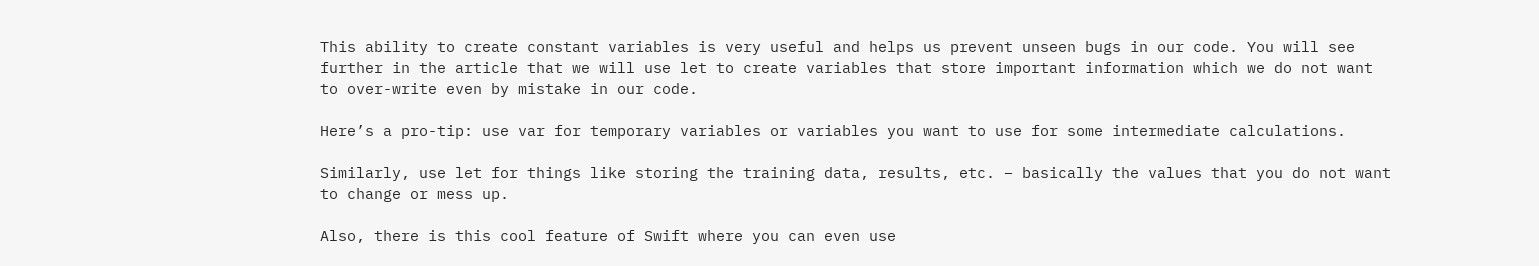This ability to create constant variables is very useful and helps us prevent unseen bugs in our code. You will see further in the article that we will use let to create variables that store important information which we do not want to over-write even by mistake in our code.

Here’s a pro-tip: use var for temporary variables or variables you want to use for some intermediate calculations.

Similarly, use let for things like storing the training data, results, etc. – basically the values that you do not want to change or mess up.

Also, there is this cool feature of Swift where you can even use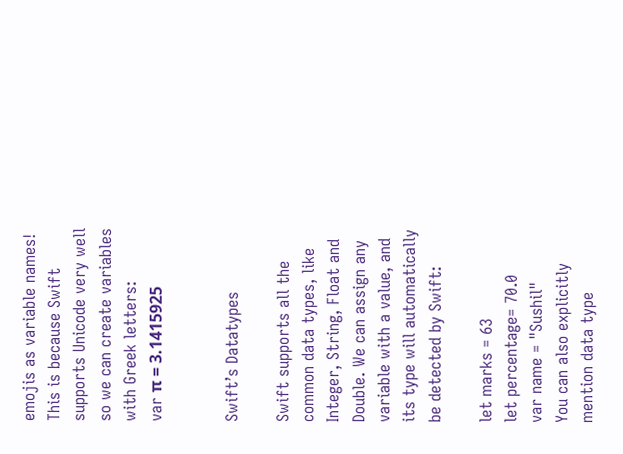emojis as variable names!
This is because Swift supports Unicode very well so we can create variables with Greek letters:
var π = 3.1415925


Swift’s Datatypes

Swift supports all the common data types, like Integer, String, Float and Double. We can assign any variable with a value, and its type will automatically be detected by Swift:

let marks = 63
let percentage= 70.0
var name = "Sushil"
You can also explicitly mention data type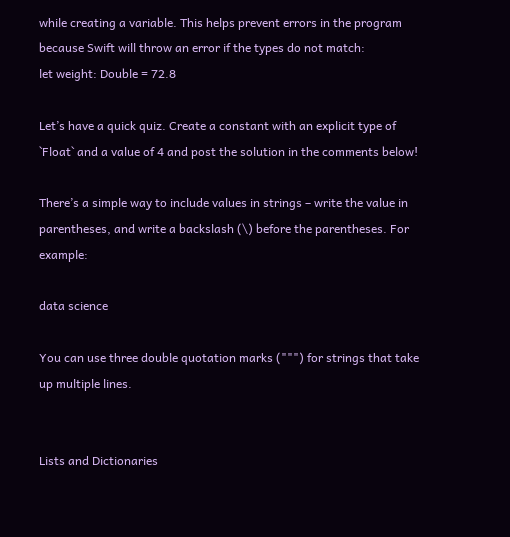while creating a variable. This helps prevent errors in the program because Swift will throw an error if the types do not match:
let weight: Double = 72.8

Let’s have a quick quiz. Create a constant with an explicit type of `Float` and a value of 4 and post the solution in the comments below!

There’s a simple way to include values in strings – write the value in parentheses, and write a backslash (\) before the parentheses. For example:

data science

You can use three double quotation marks (""") for strings that take up multiple lines.


Lists and Dictionaries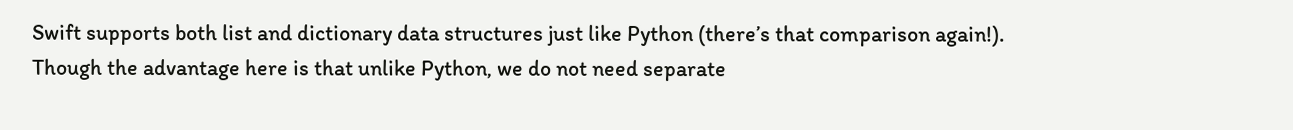Swift supports both list and dictionary data structures just like Python (there’s that comparison again!). Though the advantage here is that unlike Python, we do not need separate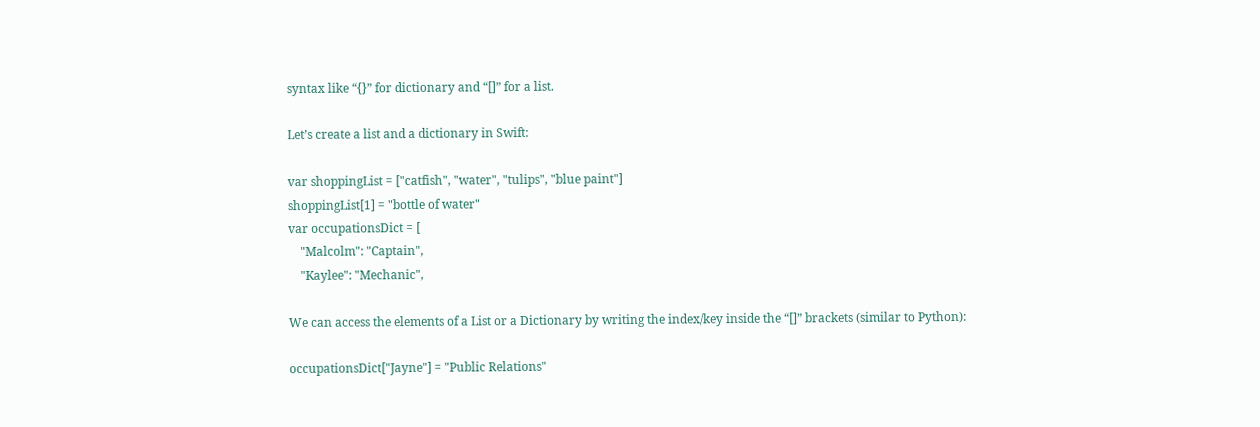syntax like “{}” for dictionary and “[]” for a list.

Let’s create a list and a dictionary in Swift:

var shoppingList = ["catfish", "water", "tulips", "blue paint"]
shoppingList[1] = "bottle of water"
var occupationsDict = [
    "Malcolm": "Captain",
    "Kaylee": "Mechanic",

We can access the elements of a List or a Dictionary by writing the index/key inside the “[]” brackets (similar to Python):

occupationsDict["Jayne"] = "Public Relations"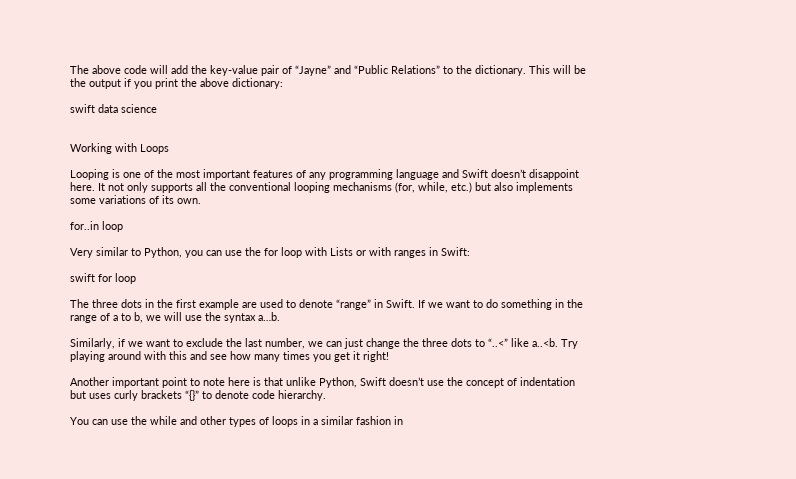The above code will add the key-value pair of “Jayne” and “Public Relations” to the dictionary. This will be the output if you print the above dictionary:

swift data science


Working with Loops

Looping is one of the most important features of any programming language and Swift doesn’t disappoint here. It not only supports all the conventional looping mechanisms (for, while, etc.) but also implements some variations of its own.

for..in loop

Very similar to Python, you can use the for loop with Lists or with ranges in Swift:

swift for loop

The three dots in the first example are used to denote “range” in Swift. If we want to do something in the range of a to b, we will use the syntax a…b.

Similarly, if we want to exclude the last number, we can just change the three dots to “..<” like a..<b. Try playing around with this and see how many times you get it right!

Another important point to note here is that unlike Python, Swift doesn’t use the concept of indentation but uses curly brackets “{}” to denote code hierarchy.

You can use the while and other types of loops in a similar fashion in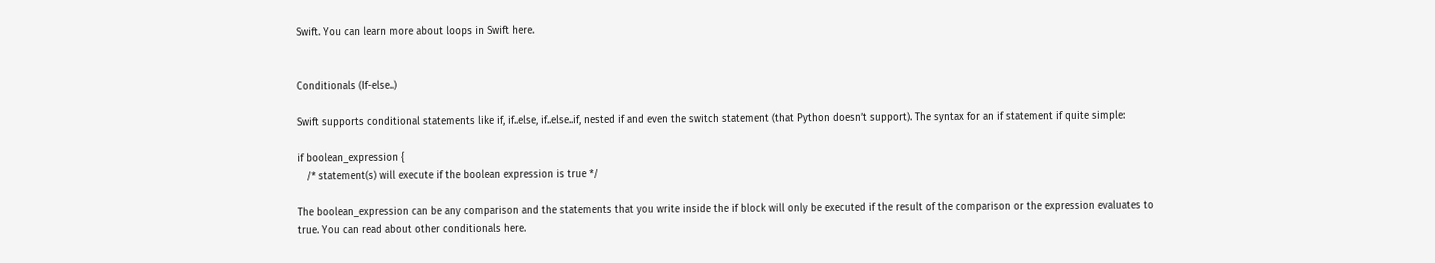Swift. You can learn more about loops in Swift here.


Conditionals (If-else..)

Swift supports conditional statements like if, if..else, if..else..if, nested if and even the switch statement (that Python doesn’t support). The syntax for an if statement if quite simple:

if boolean_expression {
   /* statement(s) will execute if the boolean expression is true */

The boolean_expression can be any comparison and the statements that you write inside the if block will only be executed if the result of the comparison or the expression evaluates to true. You can read about other conditionals here.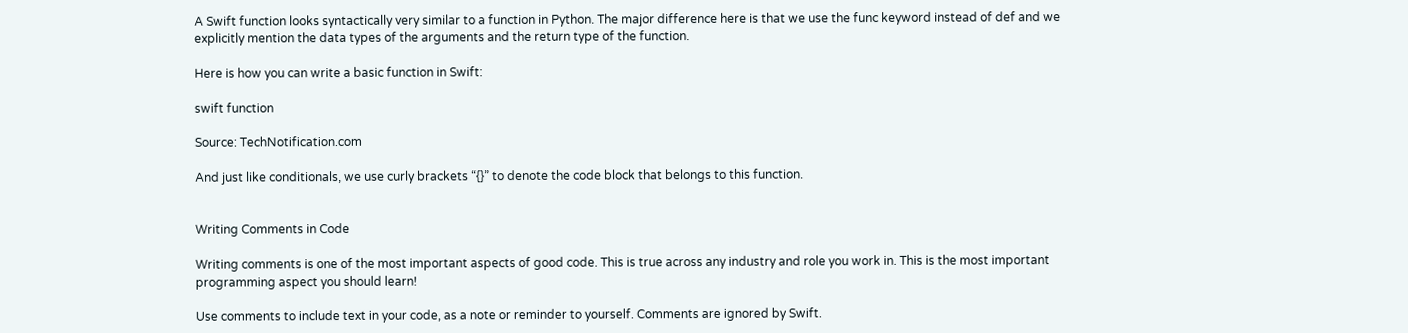A Swift function looks syntactically very similar to a function in Python. The major difference here is that we use the func keyword instead of def and we explicitly mention the data types of the arguments and the return type of the function.

Here is how you can write a basic function in Swift:

swift function

Source: TechNotification.com

And just like conditionals, we use curly brackets “{}” to denote the code block that belongs to this function.


Writing Comments in Code

Writing comments is one of the most important aspects of good code. This is true across any industry and role you work in. This is the most important programming aspect you should learn!

Use comments to include text in your code, as a note or reminder to yourself. Comments are ignored by Swift.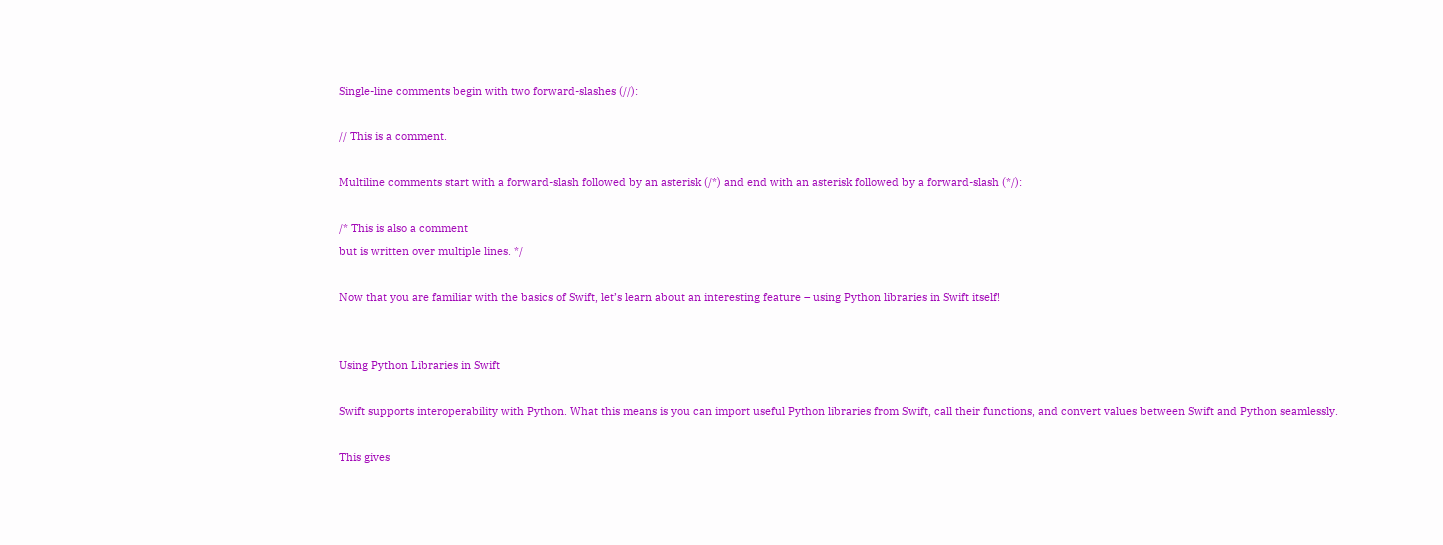Single-line comments begin with two forward-slashes (//):

// This is a comment.

Multiline comments start with a forward-slash followed by an asterisk (/*) and end with an asterisk followed by a forward-slash (*/):

/* This is also a comment
but is written over multiple lines. */

Now that you are familiar with the basics of Swift, let’s learn about an interesting feature – using Python libraries in Swift itself!


Using Python Libraries in Swift

Swift supports interoperability with Python. What this means is you can import useful Python libraries from Swift, call their functions, and convert values between Swift and Python seamlessly.

This gives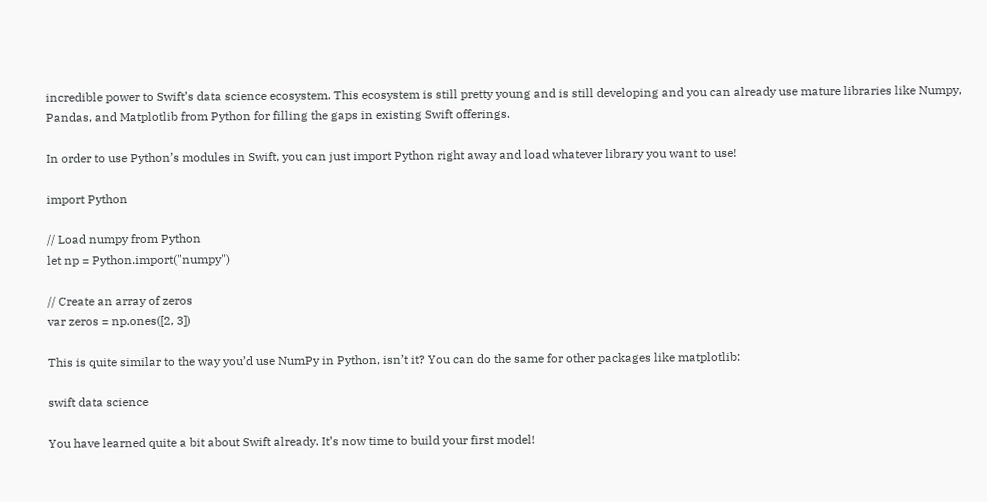incredible power to Swift’s data science ecosystem. This ecosystem is still pretty young and is still developing and you can already use mature libraries like Numpy, Pandas, and Matplotlib from Python for filling the gaps in existing Swift offerings.

In order to use Python’s modules in Swift, you can just import Python right away and load whatever library you want to use!

import Python

// Load numpy from Python
let np = Python.import("numpy")

// Create an array of zeros
var zeros = np.ones([2, 3])

This is quite similar to the way you’d use NumPy in Python, isn’t it? You can do the same for other packages like matplotlib:

swift data science

You have learned quite a bit about Swift already. It’s now time to build your first model!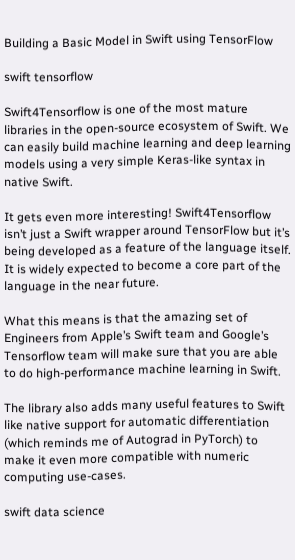Building a Basic Model in Swift using TensorFlow

swift tensorflow

Swift4Tensorflow is one of the most mature libraries in the open-source ecosystem of Swift. We can easily build machine learning and deep learning models using a very simple Keras-like syntax in native Swift.

It gets even more interesting! Swift4Tensorflow isn’t just a Swift wrapper around TensorFlow but it’s being developed as a feature of the language itself. It is widely expected to become a core part of the language in the near future.

What this means is that the amazing set of Engineers from Apple’s Swift team and Google’s Tensorflow team will make sure that you are able to do high-performance machine learning in Swift.

The library also adds many useful features to Swift like native support for automatic differentiation (which reminds me of Autograd in PyTorch) to make it even more compatible with numeric computing use-cases.

swift data science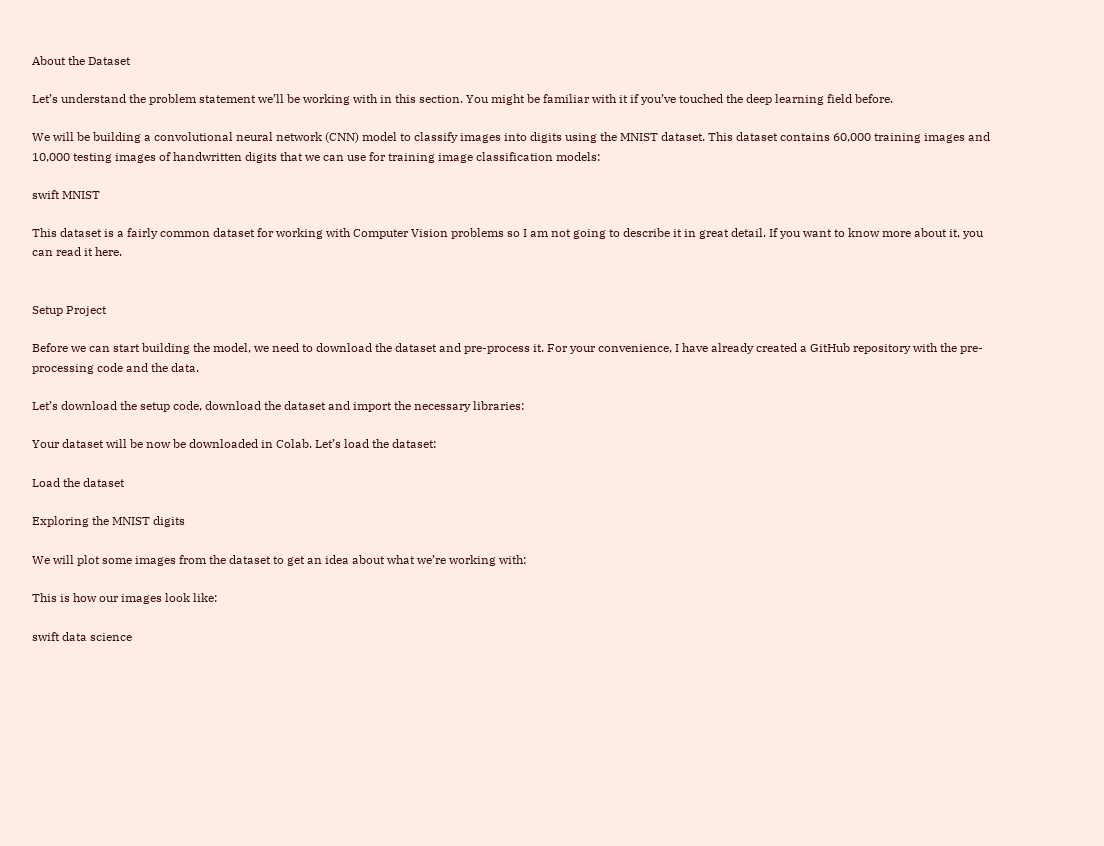About the Dataset

Let’s understand the problem statement we’ll be working with in this section. You might be familiar with it if you’ve touched the deep learning field before.

We will be building a convolutional neural network (CNN) model to classify images into digits using the MNIST dataset. This dataset contains 60,000 training images and 10,000 testing images of handwritten digits that we can use for training image classification models:

swift MNIST

This dataset is a fairly common dataset for working with Computer Vision problems so I am not going to describe it in great detail. If you want to know more about it, you can read it here.


Setup Project

Before we can start building the model, we need to download the dataset and pre-process it. For your convenience, I have already created a GitHub repository with the pre-processing code and the data.

Let’s download the setup code, download the dataset and import the necessary libraries:

Your dataset will be now be downloaded in Colab. Let’s load the dataset:

Load the dataset

Exploring the MNIST digits

We will plot some images from the dataset to get an idea about what we’re working with:

This is how our images look like:

swift data science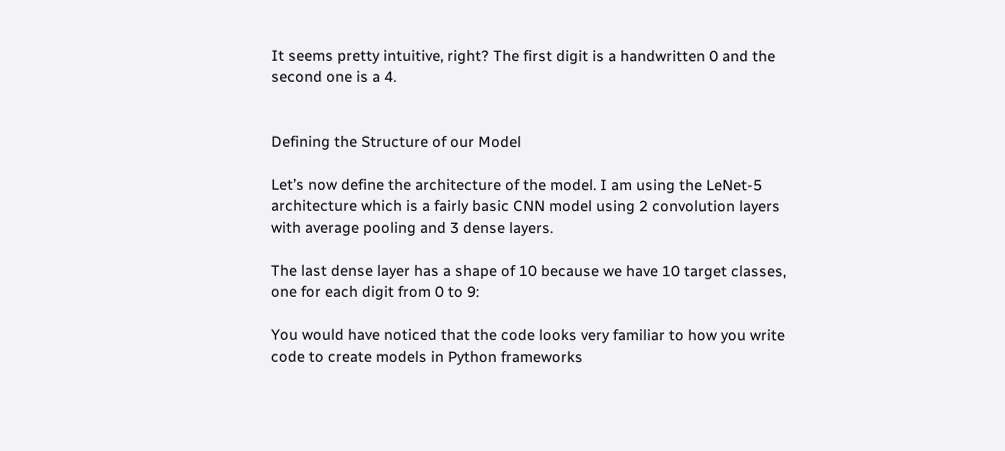It seems pretty intuitive, right? The first digit is a handwritten 0 and the second one is a 4.


Defining the Structure of our Model

Let’s now define the architecture of the model. I am using the LeNet-5 architecture which is a fairly basic CNN model using 2 convolution layers with average pooling and 3 dense layers.

The last dense layer has a shape of 10 because we have 10 target classes, one for each digit from 0 to 9:

You would have noticed that the code looks very familiar to how you write code to create models in Python frameworks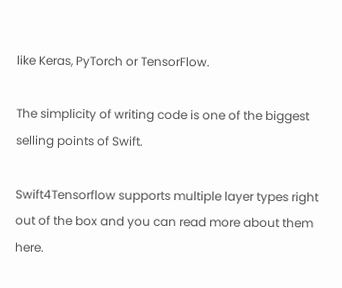like Keras, PyTorch or TensorFlow.

The simplicity of writing code is one of the biggest selling points of Swift.

Swift4Tensorflow supports multiple layer types right out of the box and you can read more about them here.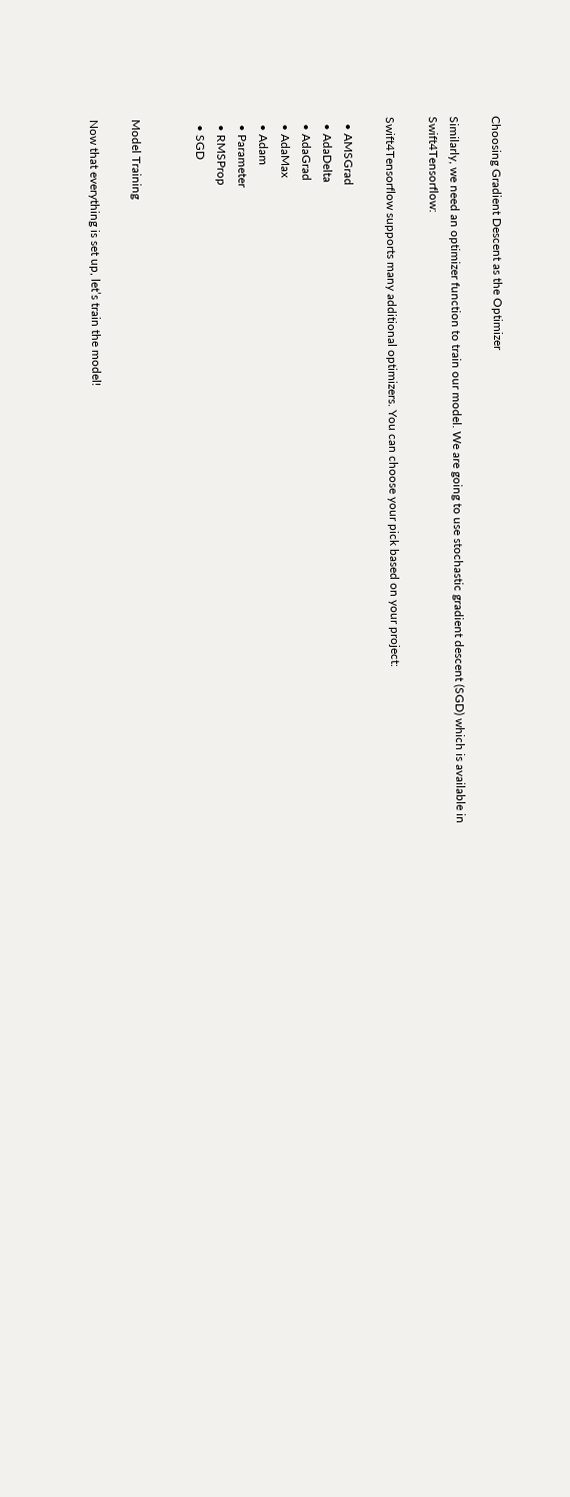Choosing Gradient Descent as the Optimizer

Similarly, we need an optimizer function to train our model. We are going to use stochastic gradient descent (SGD) which is available in Swift4Tensorflow:

Swift4Tensorflow supports many additional optimizers. You can choose your pick based on your project:

  • AMSGrad
  • AdaDelta
  • AdaGrad
  • AdaMax
  • Adam
  • Parameter
  • RMSProp
  • SGD


Model Training

Now that everything is set up, let’s train the model!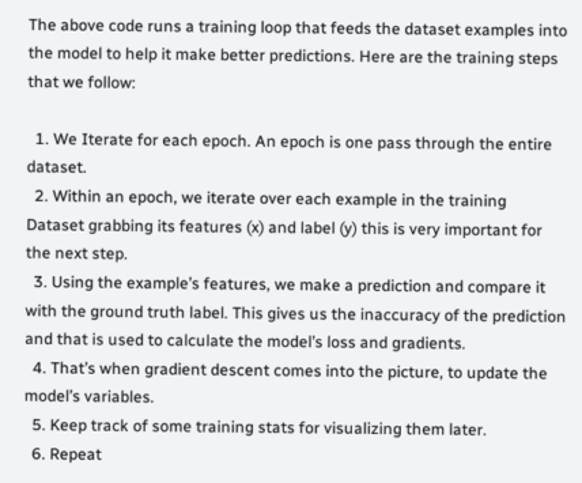The above code runs a training loop that feeds the dataset examples into the model to help it make better predictions. Here are the training steps that we follow:

  1. We Iterate for each epoch. An epoch is one pass through the entire dataset.
  2. Within an epoch, we iterate over each example in the training Dataset grabbing its features (x) and label (y) this is very important for the next step.
  3. Using the example’s features, we make a prediction and compare it with the ground truth label. This gives us the inaccuracy of the prediction and that is used to calculate the model’s loss and gradients.
  4. That’s when gradient descent comes into the picture, to update the model’s variables.
  5. Keep track of some training stats for visualizing them later.
  6. Repeat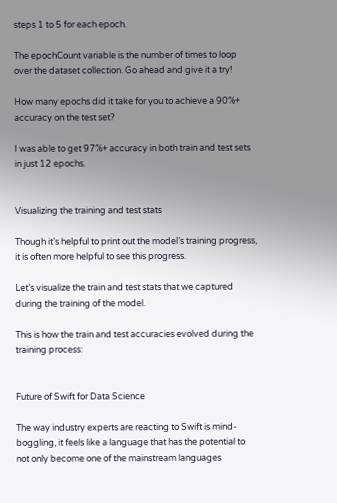steps 1 to 5 for each epoch.

The epochCount variable is the number of times to loop over the dataset collection. Go ahead and give it a try!

How many epochs did it take for you to achieve a 90%+ accuracy on the test set?

I was able to get 97%+ accuracy in both train and test sets in just 12 epochs.


Visualizing the training and test stats

Though it’s helpful to print out the model’s training progress, it is often more helpful to see this progress.

Let’s visualize the train and test stats that we captured during the training of the model.

This is how the train and test accuracies evolved during the training process:


Future of Swift for Data Science

The way industry experts are reacting to Swift is mind-boggling, it feels like a language that has the potential to not only become one of the mainstream languages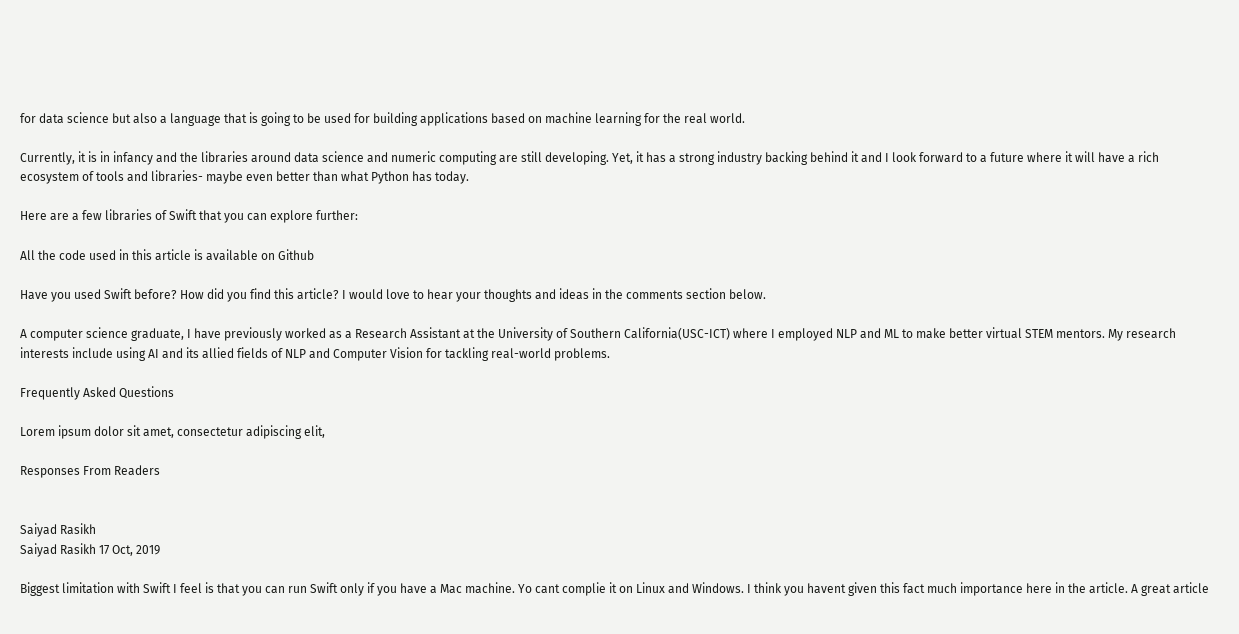for data science but also a language that is going to be used for building applications based on machine learning for the real world.

Currently, it is in infancy and the libraries around data science and numeric computing are still developing. Yet, it has a strong industry backing behind it and I look forward to a future where it will have a rich ecosystem of tools and libraries- maybe even better than what Python has today.

Here are a few libraries of Swift that you can explore further:

All the code used in this article is available on Github

Have you used Swift before? How did you find this article? I would love to hear your thoughts and ideas in the comments section below.

A computer science graduate, I have previously worked as a Research Assistant at the University of Southern California(USC-ICT) where I employed NLP and ML to make better virtual STEM mentors. My research interests include using AI and its allied fields of NLP and Computer Vision for tackling real-world problems.

Frequently Asked Questions

Lorem ipsum dolor sit amet, consectetur adipiscing elit,

Responses From Readers


Saiyad Rasikh
Saiyad Rasikh 17 Oct, 2019

Biggest limitation with Swift I feel is that you can run Swift only if you have a Mac machine. Yo cant complie it on Linux and Windows. I think you havent given this fact much importance here in the article. A great article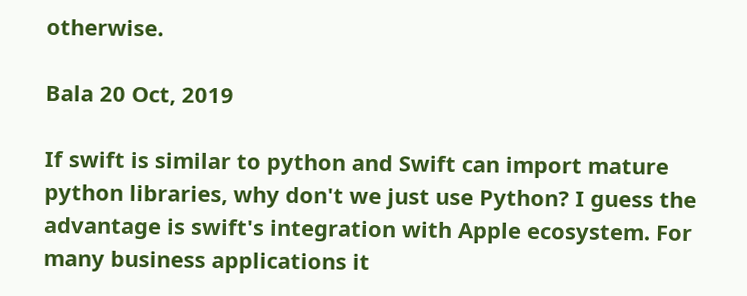otherwise.

Bala 20 Oct, 2019

If swift is similar to python and Swift can import mature python libraries, why don't we just use Python? I guess the advantage is swift's integration with Apple ecosystem. For many business applications it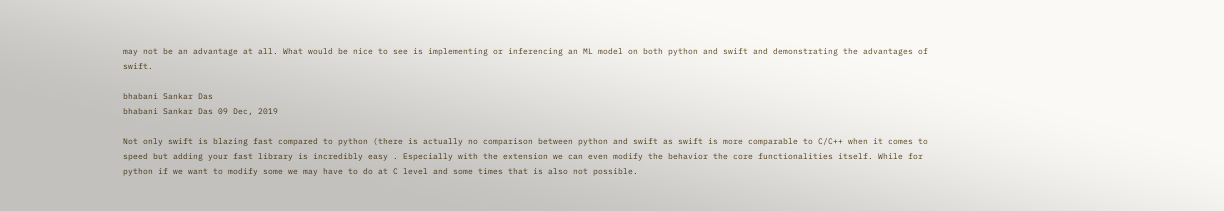may not be an advantage at all. What would be nice to see is implementing or inferencing an ML model on both python and swift and demonstrating the advantages of swift.

bhabani Sankar Das
bhabani Sankar Das 09 Dec, 2019

Not only swift is blazing fast compared to python (there is actually no comparison between python and swift as swift is more comparable to C/C++ when it comes to speed but adding your fast library is incredibly easy . Especially with the extension we can even modify the behavior the core functionalities itself. While for python if we want to modify some we may have to do at C level and some times that is also not possible.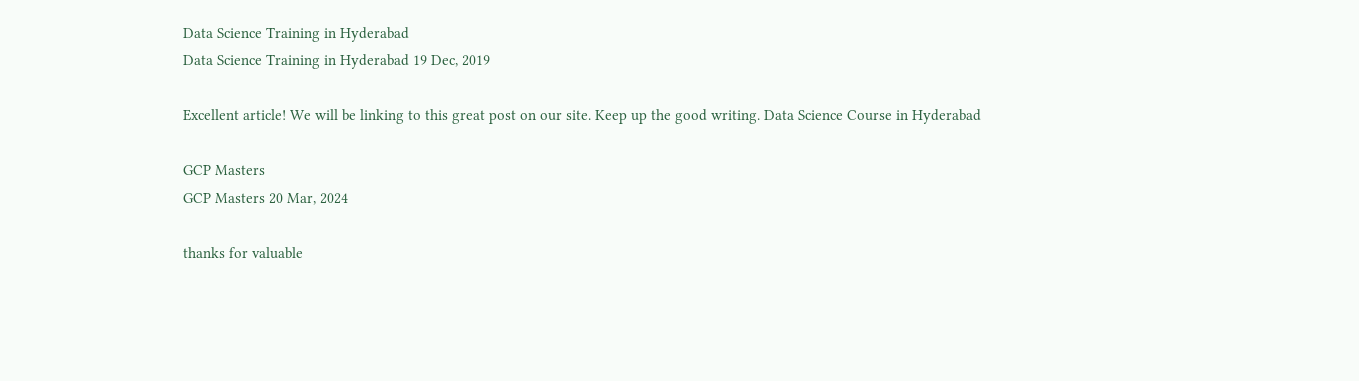Data Science Training in Hyderabad
Data Science Training in Hyderabad 19 Dec, 2019

Excellent article! We will be linking to this great post on our site. Keep up the good writing. Data Science Course in Hyderabad

GCP Masters
GCP Masters 20 Mar, 2024

thanks for valuable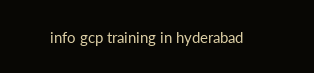info gcp training in hyderabad